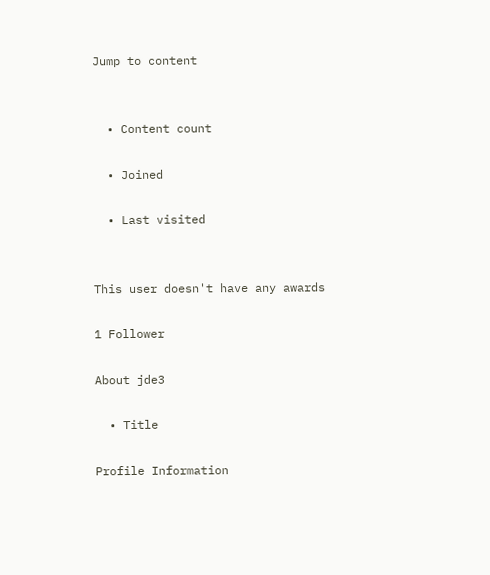Jump to content


  • Content count

  • Joined

  • Last visited


This user doesn't have any awards

1 Follower

About jde3

  • Title

Profile Information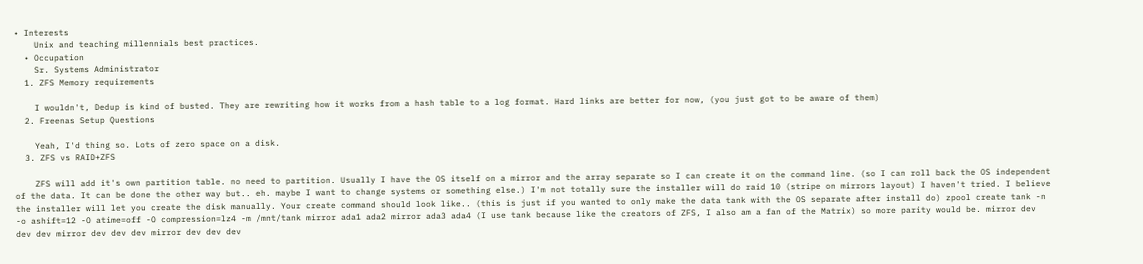• Interests
    Unix and teaching millennials best practices.
  • Occupation
    Sr. Systems Administrator
  1. ZFS Memory requirements

    I wouldn't, Dedup is kind of busted. They are rewriting how it works from a hash table to a log format. Hard links are better for now, (you just got to be aware of them)
  2. Freenas Setup Questions

    Yeah, I'd thing so. Lots of zero space on a disk.
  3. ZFS vs RAID+ZFS

    ZFS will add it's own partition table. no need to partition. Usually I have the OS itself on a mirror and the array separate so I can create it on the command line. (so I can roll back the OS independent of the data. It can be done the other way but.. eh. maybe I want to change systems or something else.) I'm not totally sure the installer will do raid 10 (stripe on mirrors layout) I haven't tried. I believe the installer will let you create the disk manually. Your create command should look like.. (this is just if you wanted to only make the data tank with the OS separate after install do) zpool create tank -n -o ashift=12 -O atime=off -O compression=lz4 -m /mnt/tank mirror ada1 ada2 mirror ada3 ada4 (I use tank because like the creators of ZFS, I also am a fan of the Matrix) so more parity would be. mirror dev dev dev mirror dev dev dev mirror dev dev dev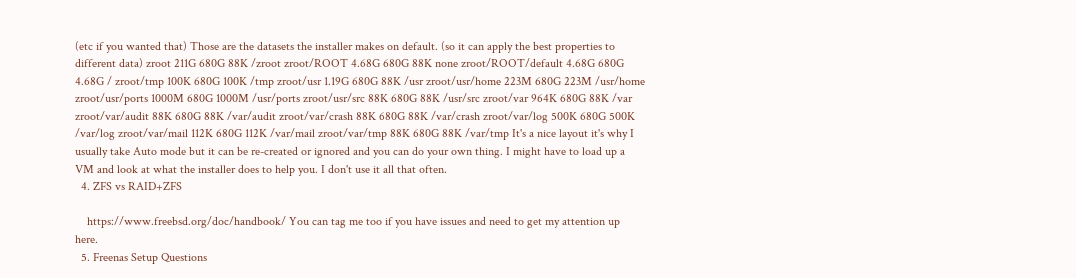(etc if you wanted that) Those are the datasets the installer makes on default. (so it can apply the best properties to different data) zroot 211G 680G 88K /zroot zroot/ROOT 4.68G 680G 88K none zroot/ROOT/default 4.68G 680G 4.68G / zroot/tmp 100K 680G 100K /tmp zroot/usr 1.19G 680G 88K /usr zroot/usr/home 223M 680G 223M /usr/home zroot/usr/ports 1000M 680G 1000M /usr/ports zroot/usr/src 88K 680G 88K /usr/src zroot/var 964K 680G 88K /var zroot/var/audit 88K 680G 88K /var/audit zroot/var/crash 88K 680G 88K /var/crash zroot/var/log 500K 680G 500K /var/log zroot/var/mail 112K 680G 112K /var/mail zroot/var/tmp 88K 680G 88K /var/tmp It's a nice layout it's why I usually take Auto mode but it can be re-created or ignored and you can do your own thing. I might have to load up a VM and look at what the installer does to help you. I don't use it all that often.
  4. ZFS vs RAID+ZFS

    https://www.freebsd.org/doc/handbook/ You can tag me too if you have issues and need to get my attention up here.
  5. Freenas Setup Questions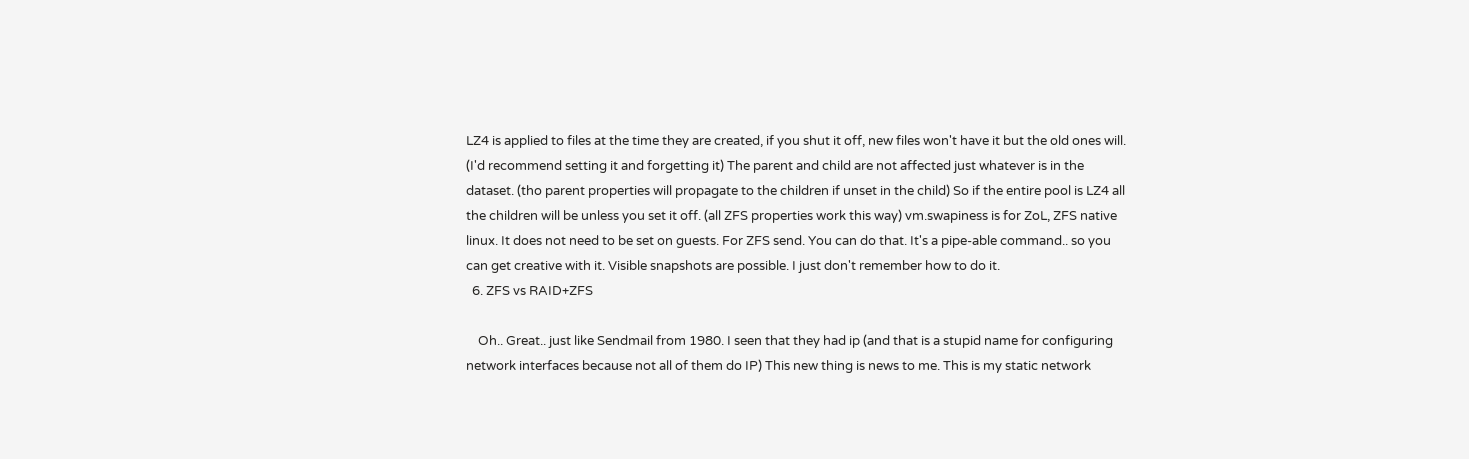LZ4 is applied to files at the time they are created, if you shut it off, new files won't have it but the old ones will. (I'd recommend setting it and forgetting it) The parent and child are not affected just whatever is in the dataset. (tho parent properties will propagate to the children if unset in the child) So if the entire pool is LZ4 all the children will be unless you set it off. (all ZFS properties work this way) vm.swapiness is for ZoL, ZFS native linux. It does not need to be set on guests. For ZFS send. You can do that. It's a pipe-able command.. so you can get creative with it. Visible snapshots are possible. I just don't remember how to do it.
  6. ZFS vs RAID+ZFS

    Oh.. Great.. just like Sendmail from 1980. I seen that they had ip (and that is a stupid name for configuring network interfaces because not all of them do IP) This new thing is news to me. This is my static network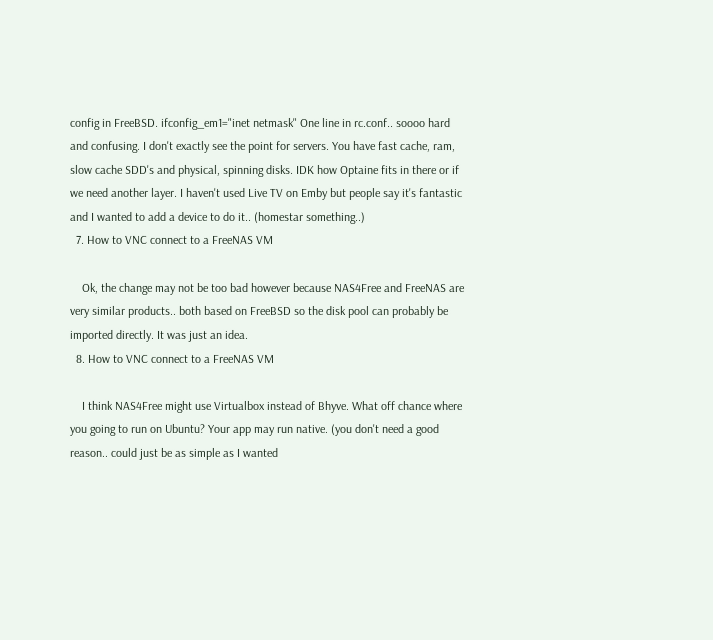config in FreeBSD. ifconfig_em1="inet netmask" One line in rc.conf.. soooo hard and confusing. I don't exactly see the point for servers. You have fast cache, ram, slow cache SDD's and physical, spinning disks. IDK how Optaine fits in there or if we need another layer. I haven't used Live TV on Emby but people say it's fantastic and I wanted to add a device to do it.. (homestar something..)
  7. How to VNC connect to a FreeNAS VM

    Ok, the change may not be too bad however because NAS4Free and FreeNAS are very similar products.. both based on FreeBSD so the disk pool can probably be imported directly. It was just an idea.
  8. How to VNC connect to a FreeNAS VM

    I think NAS4Free might use Virtualbox instead of Bhyve. What off chance where you going to run on Ubuntu? Your app may run native. (you don't need a good reason.. could just be as simple as I wanted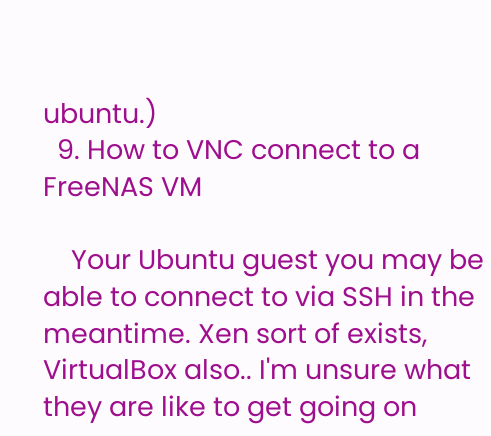ubuntu.)
  9. How to VNC connect to a FreeNAS VM

    Your Ubuntu guest you may be able to connect to via SSH in the meantime. Xen sort of exists, VirtualBox also.. I'm unsure what they are like to get going on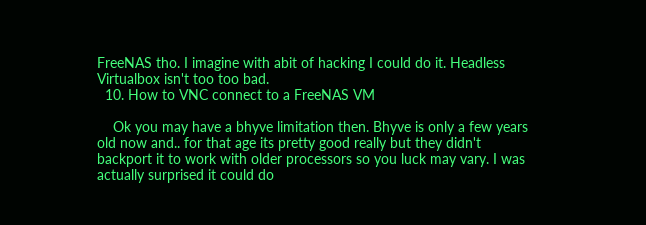FreeNAS tho. I imagine with abit of hacking I could do it. Headless Virtualbox isn't too too bad.
  10. How to VNC connect to a FreeNAS VM

    Ok you may have a bhyve limitation then. Bhyve is only a few years old now and.. for that age its pretty good really but they didn't backport it to work with older processors so you luck may vary. I was actually surprised it could do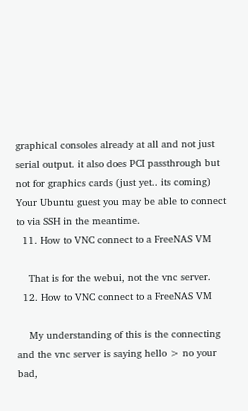graphical consoles already at all and not just serial output. it also does PCI passthrough but not for graphics cards (just yet.. its coming) Your Ubuntu guest you may be able to connect to via SSH in the meantime.
  11. How to VNC connect to a FreeNAS VM

    That is for the webui, not the vnc server.
  12. How to VNC connect to a FreeNAS VM

    My understanding of this is the connecting and the vnc server is saying hello > no your bad,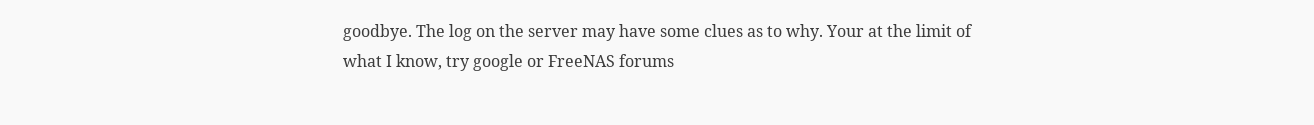goodbye. The log on the server may have some clues as to why. Your at the limit of what I know, try google or FreeNAS forums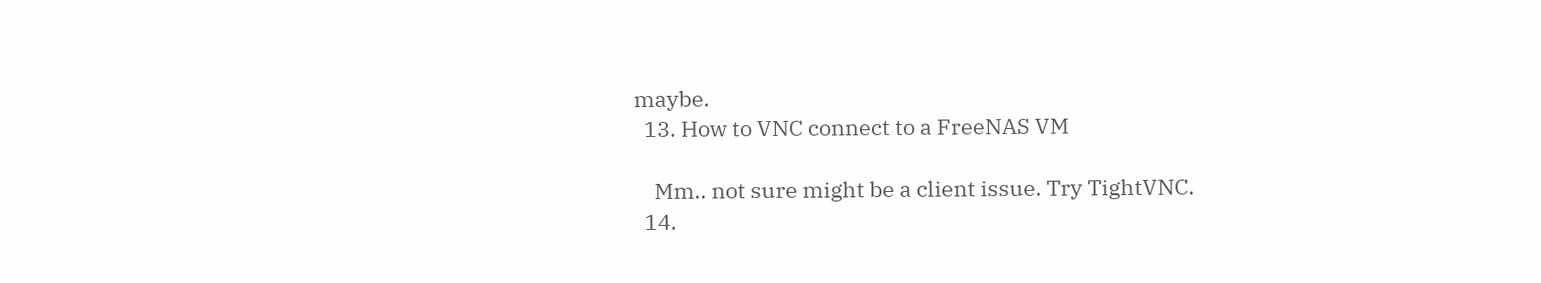maybe.
  13. How to VNC connect to a FreeNAS VM

    Mm.. not sure might be a client issue. Try TightVNC.
  14.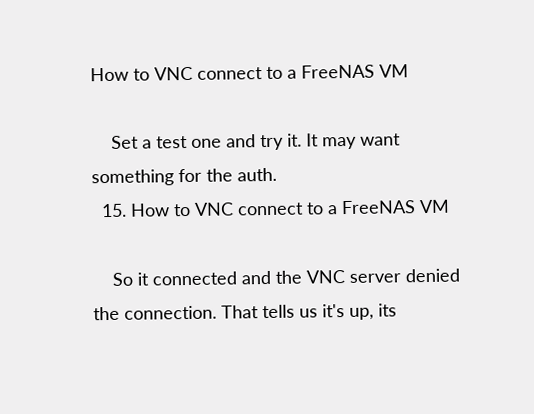How to VNC connect to a FreeNAS VM

    Set a test one and try it. It may want something for the auth.
  15. How to VNC connect to a FreeNAS VM

    So it connected and the VNC server denied the connection. That tells us it's up, its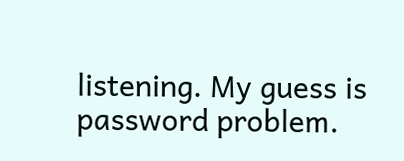listening. My guess is password problem.